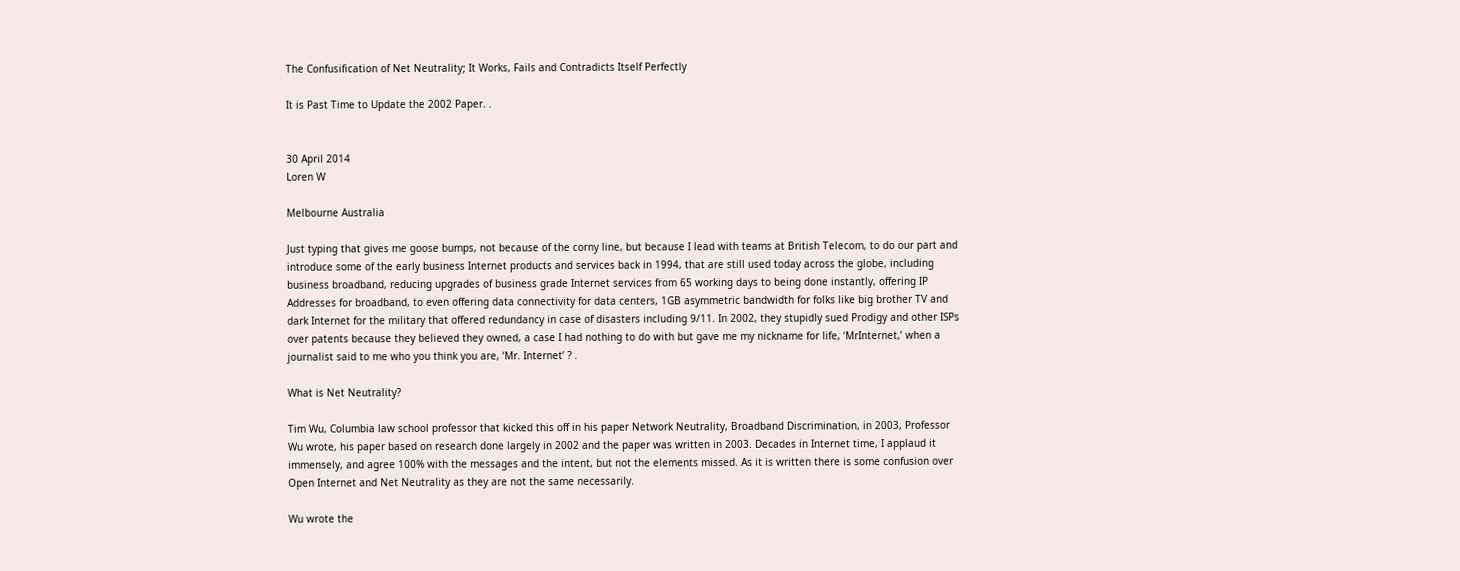The Confusification of Net Neutrality; It Works, Fails and Contradicts Itself Perfectly

It is Past Time to Update the 2002 Paper. .


30 April 2014
Loren W

Melbourne Australia

Just typing that gives me goose bumps, not because of the corny line, but because I lead with teams at British Telecom, to do our part and introduce some of the early business Internet products and services back in 1994, that are still used today across the globe, including business broadband, reducing upgrades of business grade Internet services from 65 working days to being done instantly, offering IP Addresses for broadband, to even offering data connectivity for data centers, 1GB asymmetric bandwidth for folks like big brother TV and dark Internet for the military that offered redundancy in case of disasters including 9/11. In 2002, they stupidly sued Prodigy and other ISPs over patents because they believed they owned, a case I had nothing to do with but gave me my nickname for life, ‘MrInternet,’ when a journalist said to me who you think you are, ‘Mr. Internet’ ? .

What is Net Neutrality?

Tim Wu, Columbia law school professor that kicked this off in his paper Network Neutrality, Broadband Discrimination, in 2003, Professor Wu wrote, his paper based on research done largely in 2002 and the paper was written in 2003. Decades in Internet time, I applaud it immensely, and agree 100% with the messages and the intent, but not the elements missed. As it is written there is some confusion over Open Internet and Net Neutrality as they are not the same necessarily.

Wu wrote the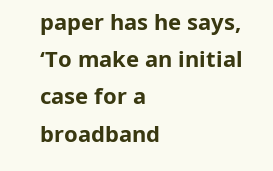paper has he says, ‘To make an initial case for a broadband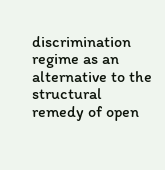discrimination regime as an alternative to the structural remedy of open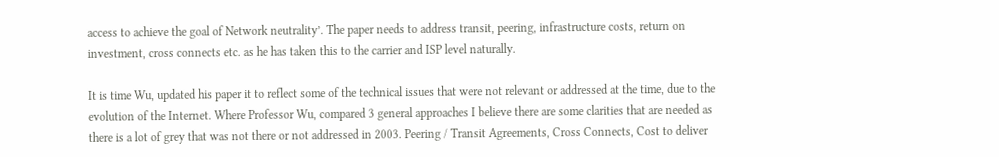access to achieve the goal of Network neutrality’. The paper needs to address transit, peering, infrastructure costs, return on investment, cross connects etc. as he has taken this to the carrier and ISP level naturally.

It is time Wu, updated his paper it to reflect some of the technical issues that were not relevant or addressed at the time, due to the evolution of the Internet. Where Professor Wu, compared 3 general approaches I believe there are some clarities that are needed as there is a lot of grey that was not there or not addressed in 2003. Peering / Transit Agreements, Cross Connects, Cost to deliver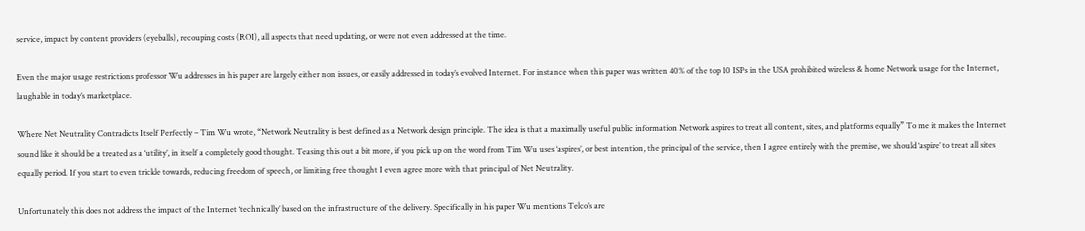service, impact by content providers (eyeballs), recouping costs (ROI), all aspects that need updating, or were not even addressed at the time.

Even the major usage restrictions professor Wu addresses in his paper are largely either non issues, or easily addressed in today’s evolved Internet. For instance when this paper was written 40% of the top 10 ISPs in the USA prohibited wireless & home Network usage for the Internet, laughable in today’s marketplace.

Where Net Neutrality Contradicts Itself Perfectly – Tim Wu wrote, “Network Neutrality is best defined as a Network design principle. The idea is that a maximally useful public information Network aspires to treat all content, sites, and platforms equally” To me it makes the Internet sound like it should be a treated as a ‘utility’, in itself a completely good thought. Teasing this out a bit more, if you pick up on the word from Tim Wu uses ‘aspires’, or best intention, the principal of the service, then I agree entirely with the premise, we should ‘aspire’ to treat all sites equally period. If you start to even trickle towards, reducing freedom of speech, or limiting free thought I even agree more with that principal of Net Neutrality.

Unfortunately this does not address the impact of the Internet ‘technically’ based on the infrastructure of the delivery. Specifically in his paper Wu mentions Telco’s are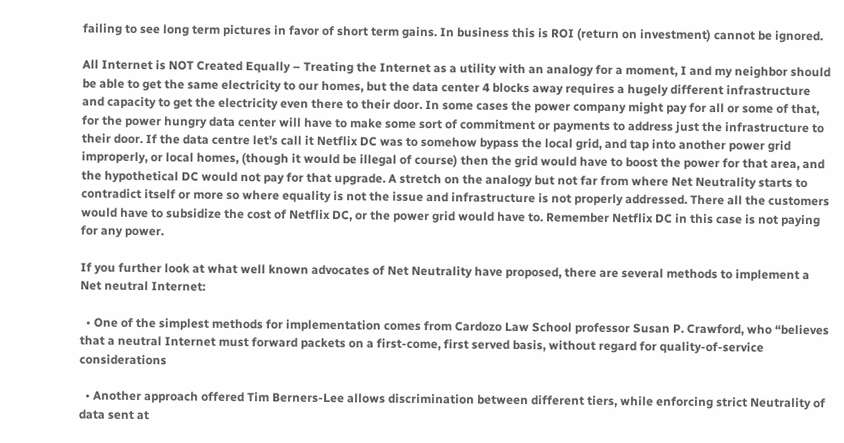failing to see long term pictures in favor of short term gains. In business this is ROI (return on investment) cannot be ignored.

All Internet is NOT Created Equally – Treating the Internet as a utility with an analogy for a moment, I and my neighbor should be able to get the same electricity to our homes, but the data center 4 blocks away requires a hugely different infrastructure and capacity to get the electricity even there to their door. In some cases the power company might pay for all or some of that, for the power hungry data center will have to make some sort of commitment or payments to address just the infrastructure to their door. If the data centre let’s call it Netflix DC was to somehow bypass the local grid, and tap into another power grid improperly, or local homes, (though it would be illegal of course) then the grid would have to boost the power for that area, and the hypothetical DC would not pay for that upgrade. A stretch on the analogy but not far from where Net Neutrality starts to contradict itself or more so where equality is not the issue and infrastructure is not properly addressed. There all the customers would have to subsidize the cost of Netflix DC, or the power grid would have to. Remember Netflix DC in this case is not paying for any power.

If you further look at what well known advocates of Net Neutrality have proposed, there are several methods to implement a Net neutral Internet:

  • One of the simplest methods for implementation comes from Cardozo Law School professor Susan P. Crawford, who “believes that a neutral Internet must forward packets on a first-come, first served basis, without regard for quality-of-service considerations

  • Another approach offered Tim Berners-Lee allows discrimination between different tiers, while enforcing strict Neutrality of data sent at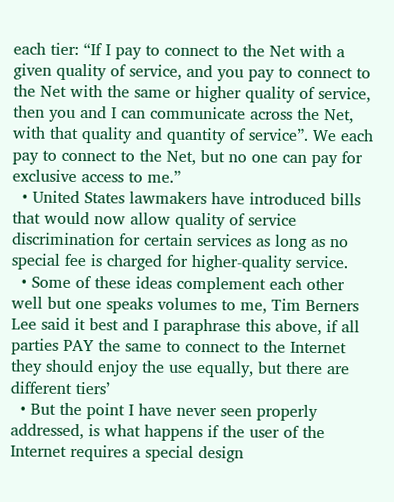each tier: “If I pay to connect to the Net with a given quality of service, and you pay to connect to the Net with the same or higher quality of service, then you and I can communicate across the Net, with that quality and quantity of service”. We each pay to connect to the Net, but no one can pay for exclusive access to me.”
  • United States lawmakers have introduced bills that would now allow quality of service discrimination for certain services as long as no special fee is charged for higher-quality service.
  • Some of these ideas complement each other well but one speaks volumes to me, Tim Berners Lee said it best and I paraphrase this above, if all parties PAY the same to connect to the Internet they should enjoy the use equally, but there are different tiers’
  • But the point I have never seen properly addressed, is what happens if the user of the Internet requires a special design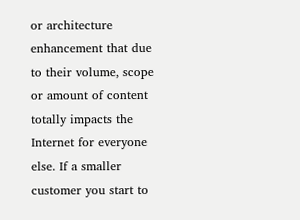or architecture enhancement that due to their volume, scope or amount of content totally impacts the Internet for everyone else. If a smaller customer you start to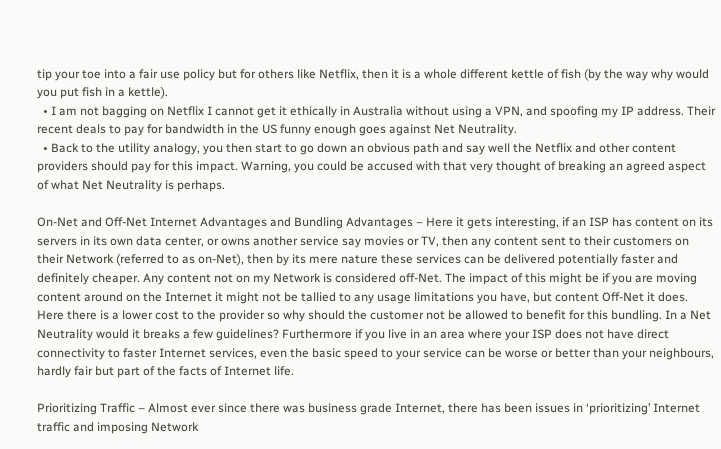tip your toe into a fair use policy but for others like Netflix, then it is a whole different kettle of fish (by the way why would you put fish in a kettle).
  • I am not bagging on Netflix I cannot get it ethically in Australia without using a VPN, and spoofing my IP address. Their recent deals to pay for bandwidth in the US funny enough goes against Net Neutrality.
  • Back to the utility analogy, you then start to go down an obvious path and say well the Netflix and other content providers should pay for this impact. Warning, you could be accused with that very thought of breaking an agreed aspect of what Net Neutrality is perhaps.

On-Net and Off-Net Internet Advantages and Bundling Advantages – Here it gets interesting, if an ISP has content on its servers in its own data center, or owns another service say movies or TV, then any content sent to their customers on their Network (referred to as on-Net), then by its mere nature these services can be delivered potentially faster and definitely cheaper. Any content not on my Network is considered off-Net. The impact of this might be if you are moving content around on the Internet it might not be tallied to any usage limitations you have, but content Off-Net it does. Here there is a lower cost to the provider so why should the customer not be allowed to benefit for this bundling. In a Net Neutrality would it breaks a few guidelines? Furthermore if you live in an area where your ISP does not have direct connectivity to faster Internet services, even the basic speed to your service can be worse or better than your neighbours, hardly fair but part of the facts of Internet life.

Prioritizing Traffic – Almost ever since there was business grade Internet, there has been issues in ‘prioritizing’ Internet traffic and imposing Network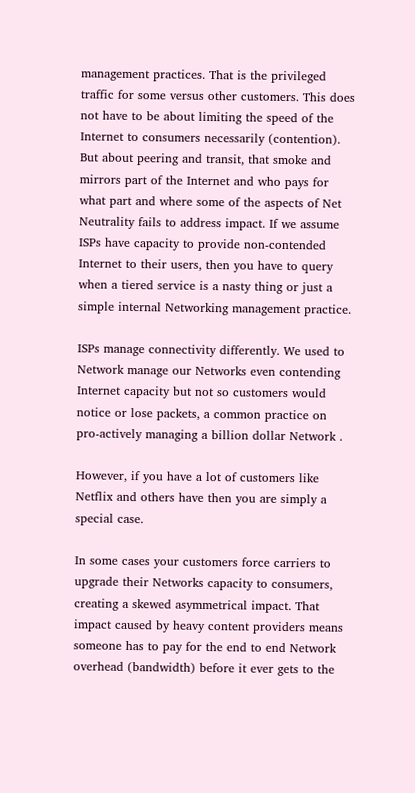management practices. That is the privileged traffic for some versus other customers. This does not have to be about limiting the speed of the Internet to consumers necessarily (contention). But about peering and transit, that smoke and mirrors part of the Internet and who pays for what part and where some of the aspects of Net Neutrality fails to address impact. If we assume ISPs have capacity to provide non-contended Internet to their users, then you have to query when a tiered service is a nasty thing or just a simple internal Networking management practice.

ISPs manage connectivity differently. We used to Network manage our Networks even contending Internet capacity but not so customers would notice or lose packets, a common practice on pro-actively managing a billion dollar Network .

However, if you have a lot of customers like Netflix and others have then you are simply a special case.

In some cases your customers force carriers to upgrade their Networks capacity to consumers, creating a skewed asymmetrical impact. That impact caused by heavy content providers means someone has to pay for the end to end Network overhead (bandwidth) before it ever gets to the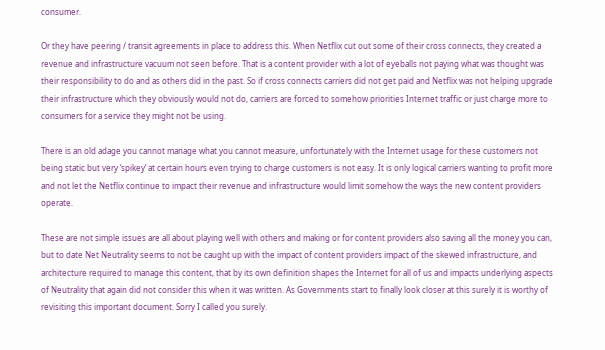consumer.

Or they have peering / transit agreements in place to address this. When Netflix cut out some of their cross connects, they created a revenue and infrastructure vacuum not seen before. That is a content provider with a lot of eyeballs not paying what was thought was their responsibility to do and as others did in the past. So if cross connects carriers did not get paid and Netflix was not helping upgrade their infrastructure which they obviously would not do, carriers are forced to somehow priorities Internet traffic or just charge more to consumers for a service they might not be using.

There is an old adage you cannot manage what you cannot measure, unfortunately with the Internet usage for these customers not being static but very ‘spikey’ at certain hours even trying to charge customers is not easy. It is only logical carriers wanting to profit more and not let the Netflix continue to impact their revenue and infrastructure would limit somehow the ways the new content providers operate.

These are not simple issues are all about playing well with others and making or for content providers also saving all the money you can, but to date Net Neutrality seems to not be caught up with the impact of content providers impact of the skewed infrastructure, and architecture required to manage this content, that by its own definition shapes the Internet for all of us and impacts underlying aspects of Neutrality that again did not consider this when it was written. As Governments start to finally look closer at this surely it is worthy of revisiting this important document. Sorry I called you surely.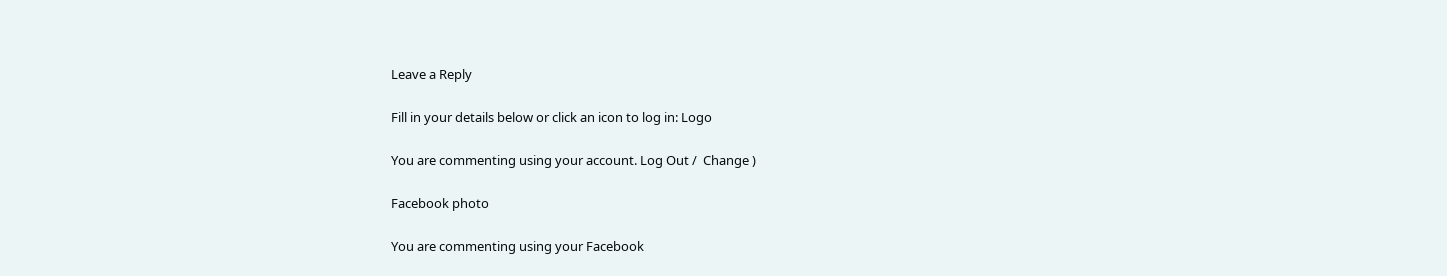Leave a Reply

Fill in your details below or click an icon to log in: Logo

You are commenting using your account. Log Out /  Change )

Facebook photo

You are commenting using your Facebook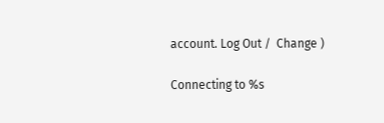account. Log Out /  Change )

Connecting to %s